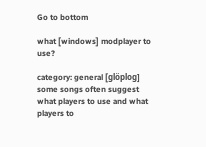Go to bottom

what [windows] modplayer to use?

category: general [glöplog]
some songs often suggest what players to use and what players to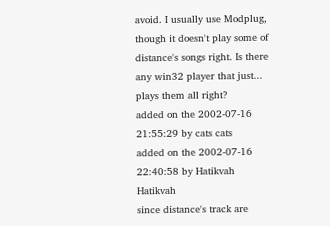avoid. I usually use Modplug, though it doesn't play some of distance's songs right. Is there any win32 player that just... plays them all right?
added on the 2002-07-16 21:55:29 by cats cats
added on the 2002-07-16 22:40:58 by Hatikvah Hatikvah
since distance's track are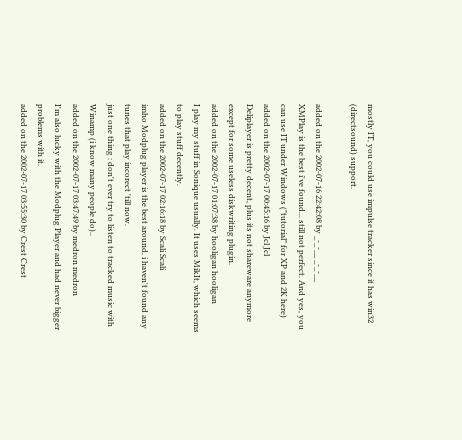mostly IT, you could use impulse tracker since it has win32 (directsound) support.

added on the 2002-07-16 22:42:08 by _-_-__ _-_-__
XMPlay is the best i've found... still not perfect. And yes, you can use IT under Windows ("tutorial" for XP and 2K here)
added on the 2002-07-17 00:45:16 by Jcl Jcl
Deliplayer is pretty decent, plus its not shareware anymore except for some useless diskwriting plugin.
added on the 2002-07-17 01:07:38 by hooligan hooligan
I play my stuff in Sonique usually. It uses MikIt, which seems to play stuff decently.
added on the 2002-07-17 02:16:18 by Scali Scali
imho Modplug player is the best around. i haven't found any tunes that play incorect 'till now.
just one thing : don't ever try to listen to tracked music with Winamp (i know many people do)..
added on the 2002-07-17 03:47:49 by medron medron
I'm also lucky with the Modplug Player and had never bigger problems with it.
added on the 2002-07-17 03:55:30 by Crest Crest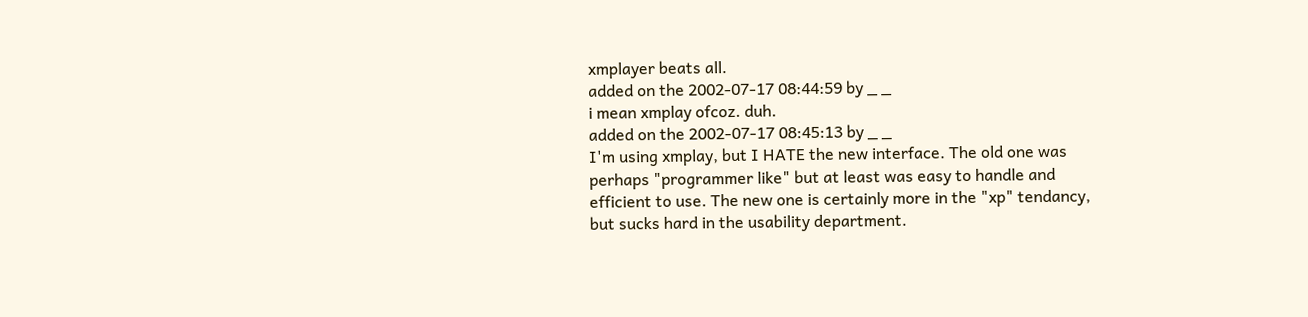xmplayer beats all.
added on the 2002-07-17 08:44:59 by _ _
i mean xmplay ofcoz. duh.
added on the 2002-07-17 08:45:13 by _ _
I'm using xmplay, but I HATE the new interface. The old one was perhaps "programmer like" but at least was easy to handle and efficient to use. The new one is certainly more in the "xp" tendancy, but sucks hard in the usability department.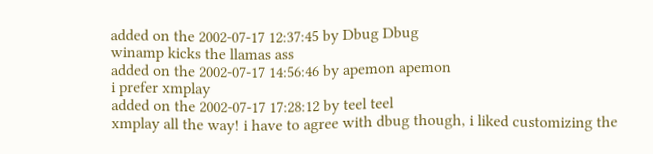added on the 2002-07-17 12:37:45 by Dbug Dbug
winamp kicks the llamas ass
added on the 2002-07-17 14:56:46 by apemon apemon
i prefer xmplay
added on the 2002-07-17 17:28:12 by teel teel
xmplay all the way! i have to agree with dbug though, i liked customizing the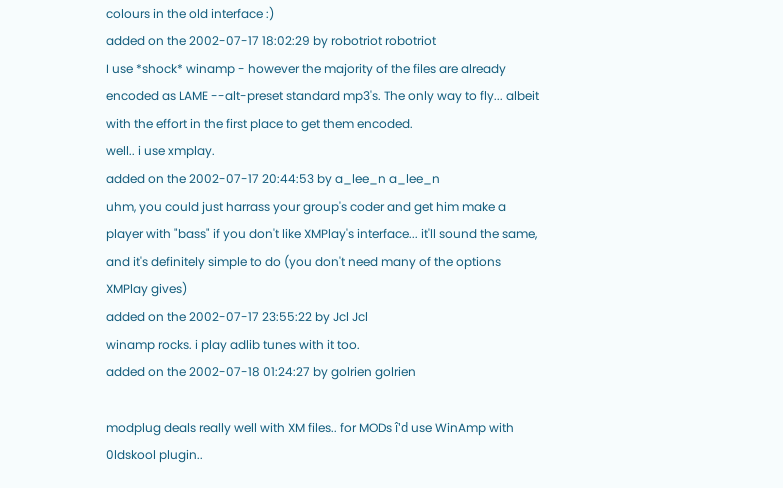colours in the old interface :)
added on the 2002-07-17 18:02:29 by robotriot robotriot
I use *shock* winamp - however the majority of the files are already encoded as LAME --alt-preset standard mp3's. The only way to fly... albeit with the effort in the first place to get them encoded.
well.. i use xmplay.
added on the 2002-07-17 20:44:53 by a_lee_n a_lee_n
uhm, you could just harrass your group's coder and get him make a player with "bass" if you don't like XMPlay's interface... it'll sound the same, and it's definitely simple to do (you don't need many of the options XMPlay gives)
added on the 2002-07-17 23:55:22 by Jcl Jcl
winamp rocks. i play adlib tunes with it too.
added on the 2002-07-18 01:24:27 by golrien golrien

modplug deals really well with XM files.. for MODs î'd use WinAmp with 0ldskool plugin..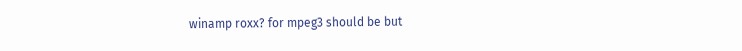winamp roxx? for mpeg3 should be but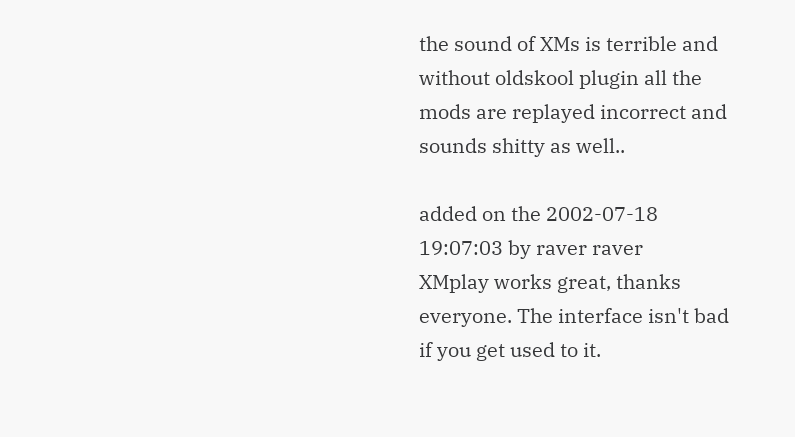the sound of XMs is terrible and without oldskool plugin all the mods are replayed incorrect and sounds shitty as well..

added on the 2002-07-18 19:07:03 by raver raver
XMplay works great, thanks everyone. The interface isn't bad if you get used to it.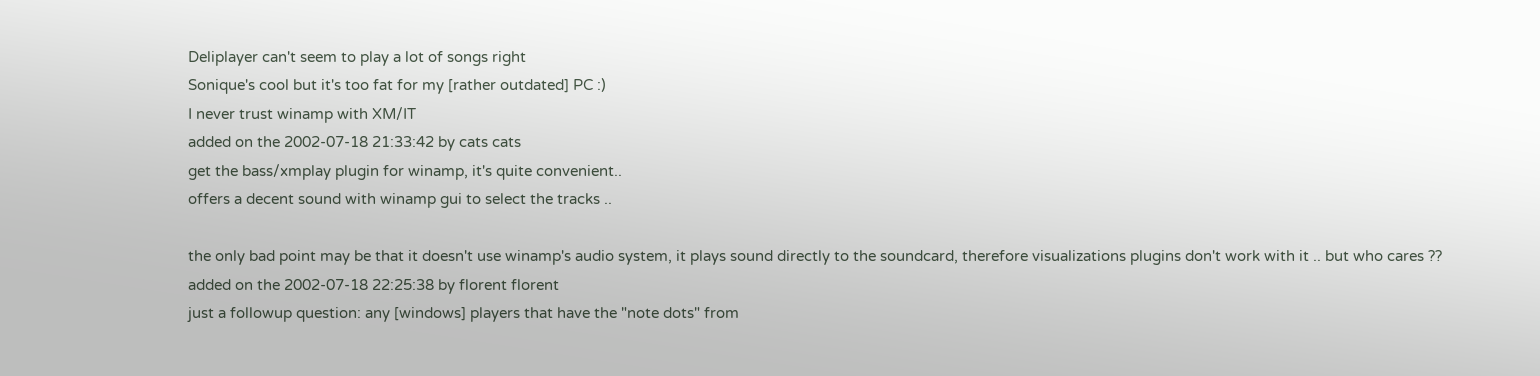Deliplayer can't seem to play a lot of songs right
Sonique's cool but it's too fat for my [rather outdated] PC :)
I never trust winamp with XM/IT
added on the 2002-07-18 21:33:42 by cats cats
get the bass/xmplay plugin for winamp, it's quite convenient..
offers a decent sound with winamp gui to select the tracks ..

the only bad point may be that it doesn't use winamp's audio system, it plays sound directly to the soundcard, therefore visualizations plugins don't work with it .. but who cares ??
added on the 2002-07-18 22:25:38 by florent florent
just a followup question: any [windows] players that have the "note dots" from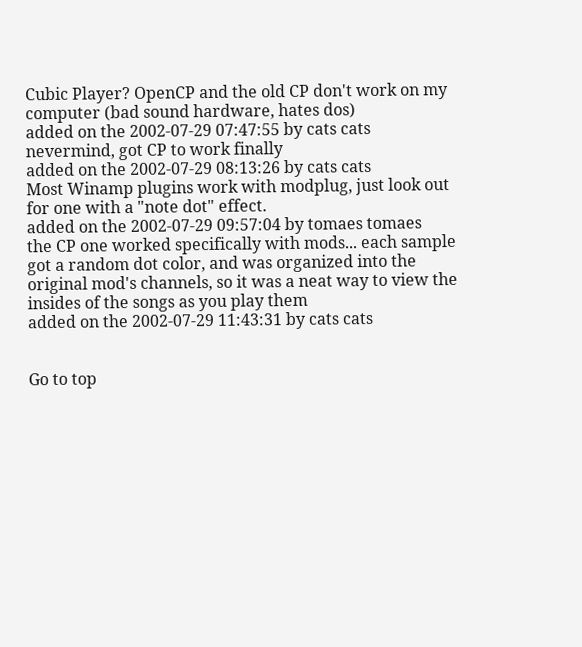Cubic Player? OpenCP and the old CP don't work on my computer (bad sound hardware, hates dos)
added on the 2002-07-29 07:47:55 by cats cats
nevermind, got CP to work finally
added on the 2002-07-29 08:13:26 by cats cats
Most Winamp plugins work with modplug, just look out for one with a "note dot" effect.
added on the 2002-07-29 09:57:04 by tomaes tomaes
the CP one worked specifically with mods... each sample got a random dot color, and was organized into the original mod's channels, so it was a neat way to view the insides of the songs as you play them
added on the 2002-07-29 11:43:31 by cats cats


Go to top